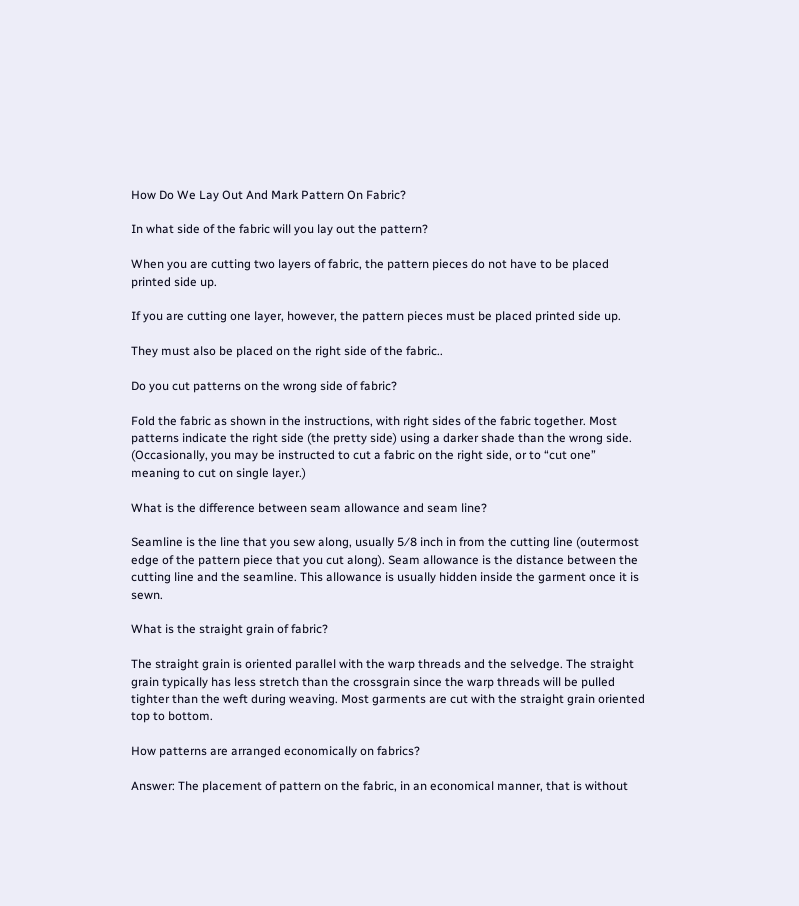How Do We Lay Out And Mark Pattern On Fabric?

In what side of the fabric will you lay out the pattern?

When you are cutting two layers of fabric, the pattern pieces do not have to be placed printed side up.

If you are cutting one layer, however, the pattern pieces must be placed printed side up.

They must also be placed on the right side of the fabric..

Do you cut patterns on the wrong side of fabric?

Fold the fabric as shown in the instructions, with right sides of the fabric together. Most patterns indicate the right side (the pretty side) using a darker shade than the wrong side. (Occasionally, you may be instructed to cut a fabric on the right side, or to “cut one” meaning to cut on single layer.)

What is the difference between seam allowance and seam line?

Seamline is the line that you sew along, usually 5⁄8 inch in from the cutting line (outermost edge of the pattern piece that you cut along). Seam allowance is the distance between the cutting line and the seamline. This allowance is usually hidden inside the garment once it is sewn.

What is the straight grain of fabric?

The straight grain is oriented parallel with the warp threads and the selvedge. The straight grain typically has less stretch than the crossgrain since the warp threads will be pulled tighter than the weft during weaving. Most garments are cut with the straight grain oriented top to bottom.

How patterns are arranged economically on fabrics?

Answer: The placement of pattern on the fabric, in an economical manner, that is without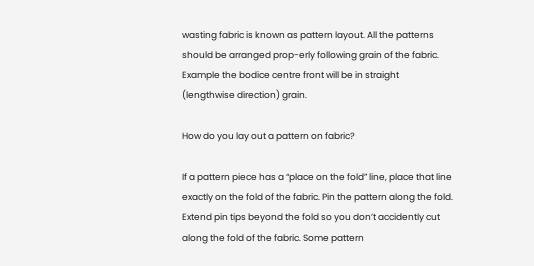wasting fabric is known as pattern layout. All the patterns should be arranged prop-erly following grain of the fabric. Example the bodice centre front will be in straight (lengthwise direction) grain.

How do you lay out a pattern on fabric?

If a pattern piece has a “place on the fold” line, place that line exactly on the fold of the fabric. Pin the pattern along the fold. Extend pin tips beyond the fold so you don’t accidently cut along the fold of the fabric. Some pattern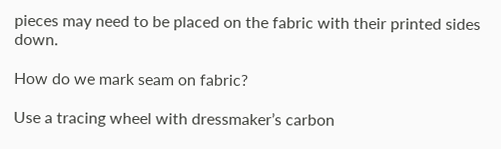pieces may need to be placed on the fabric with their printed sides down.

How do we mark seam on fabric?

Use a tracing wheel with dressmaker’s carbon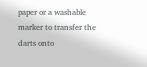paper or a washable marker to transfer the darts onto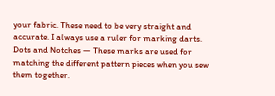your fabric. These need to be very straight and accurate. I always use a ruler for marking darts. Dots and Notches — These marks are used for matching the different pattern pieces when you sew them together.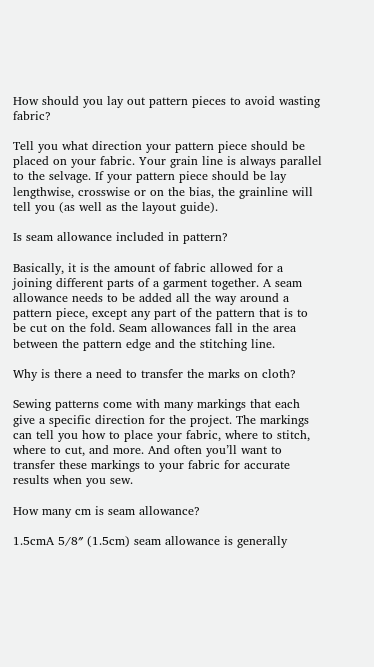How should you lay out pattern pieces to avoid wasting fabric?

Tell you what direction your pattern piece should be placed on your fabric. Your grain line is always parallel to the selvage. If your pattern piece should be lay lengthwise, crosswise or on the bias, the grainline will tell you (as well as the layout guide).

Is seam allowance included in pattern?

Basically, it is the amount of fabric allowed for a joining different parts of a garment together. A seam allowance needs to be added all the way around a pattern piece, except any part of the pattern that is to be cut on the fold. Seam allowances fall in the area between the pattern edge and the stitching line.

Why is there a need to transfer the marks on cloth?

Sewing patterns come with many markings that each give a specific direction for the project. The markings can tell you how to place your fabric, where to stitch, where to cut, and more. And often you’ll want to transfer these markings to your fabric for accurate results when you sew.

How many cm is seam allowance?

1.5cmA 5/8″ (1.5cm) seam allowance is generally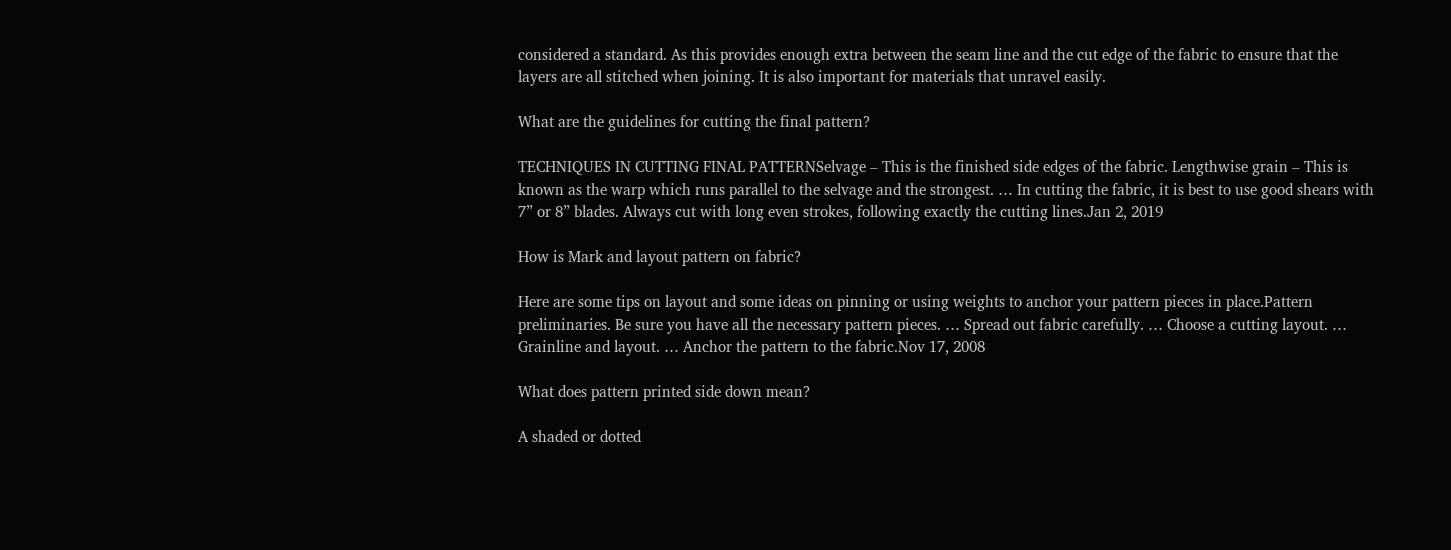considered a standard. As this provides enough extra between the seam line and the cut edge of the fabric to ensure that the layers are all stitched when joining. It is also important for materials that unravel easily.

What are the guidelines for cutting the final pattern?

TECHNIQUES IN CUTTING FINAL PATTERNSelvage – This is the finished side edges of the fabric. Lengthwise grain – This is known as the warp which runs parallel to the selvage and the strongest. … In cutting the fabric, it is best to use good shears with 7” or 8” blades. Always cut with long even strokes, following exactly the cutting lines.Jan 2, 2019

How is Mark and layout pattern on fabric?

Here are some tips on layout and some ideas on pinning or using weights to anchor your pattern pieces in place.Pattern preliminaries. Be sure you have all the necessary pattern pieces. … Spread out fabric carefully. … Choose a cutting layout. … Grainline and layout. … Anchor the pattern to the fabric.Nov 17, 2008

What does pattern printed side down mean?

A shaded or dotted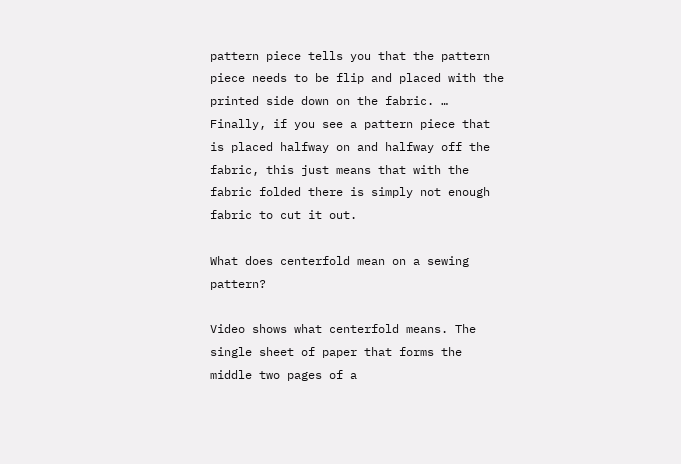pattern piece tells you that the pattern piece needs to be flip and placed with the printed side down on the fabric. … Finally, if you see a pattern piece that is placed halfway on and halfway off the fabric, this just means that with the fabric folded there is simply not enough fabric to cut it out.

What does centerfold mean on a sewing pattern?

Video shows what centerfold means. The single sheet of paper that forms the middle two pages of a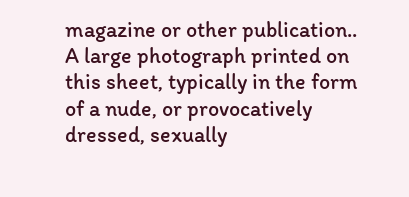magazine or other publication.. A large photograph printed on this sheet, typically in the form of a nude, or provocatively dressed, sexually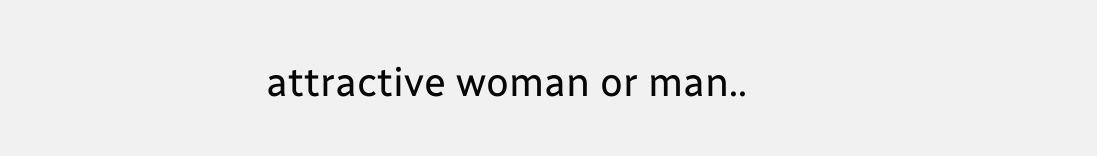attractive woman or man..